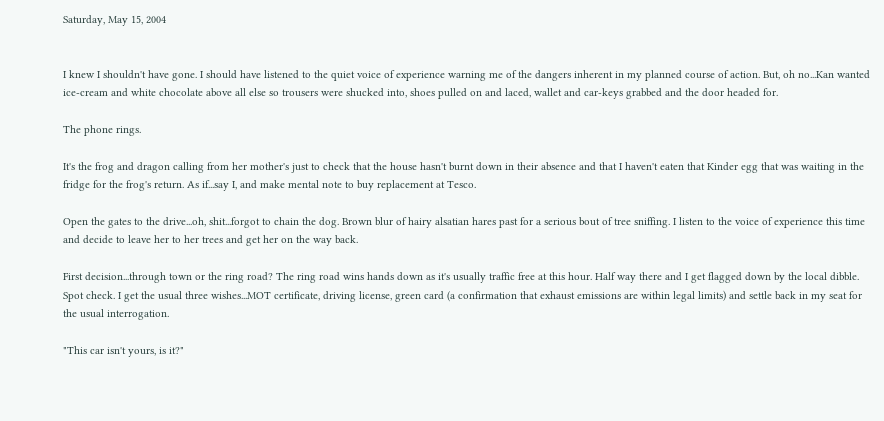Saturday, May 15, 2004


I knew I shouldn't have gone. I should have listened to the quiet voice of experience warning me of the dangers inherent in my planned course of action. But, oh no...Kan wanted ice-cream and white chocolate above all else so trousers were shucked into, shoes pulled on and laced, wallet and car-keys grabbed and the door headed for.

The phone rings.

It's the frog and dragon calling from her mother's just to check that the house hasn't burnt down in their absence and that I haven't eaten that Kinder egg that was waiting in the fridge for the frog's return. As if...say I, and make mental note to buy replacement at Tesco.

Open the gates to the drive...oh, shit...forgot to chain the dog. Brown blur of hairy alsatian hares past for a serious bout of tree sniffing. I listen to the voice of experience this time and decide to leave her to her trees and get her on the way back.

First decision...through town or the ring road? The ring road wins hands down as it's usually traffic free at this hour. Half way there and I get flagged down by the local dibble. Spot check. I get the usual three wishes...MOT certificate, driving license, green card (a confirmation that exhaust emissions are within legal limits) and settle back in my seat for the usual interrogation.

"This car isn't yours, is it?"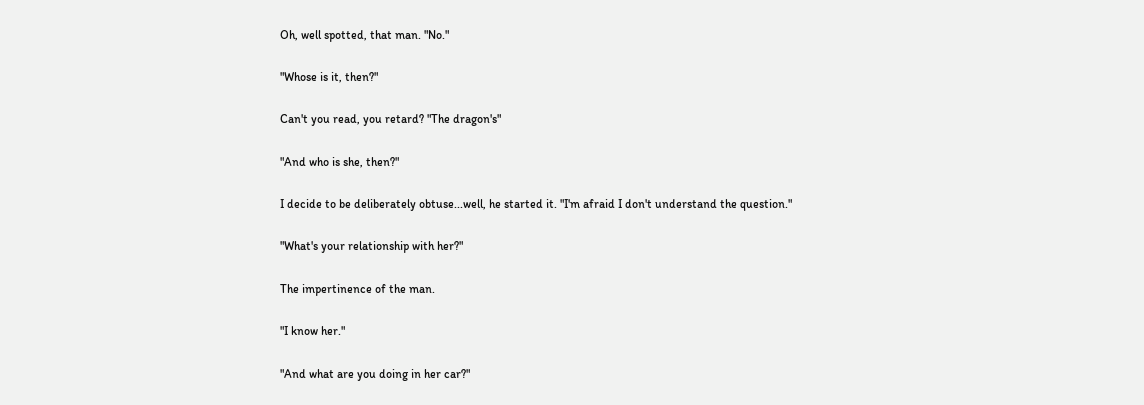Oh, well spotted, that man. "No."

"Whose is it, then?"

Can't you read, you retard? "The dragon's"

"And who is she, then?"

I decide to be deliberately obtuse...well, he started it. "I'm afraid I don't understand the question."

"What's your relationship with her?"

The impertinence of the man.

"I know her."

"And what are you doing in her car?"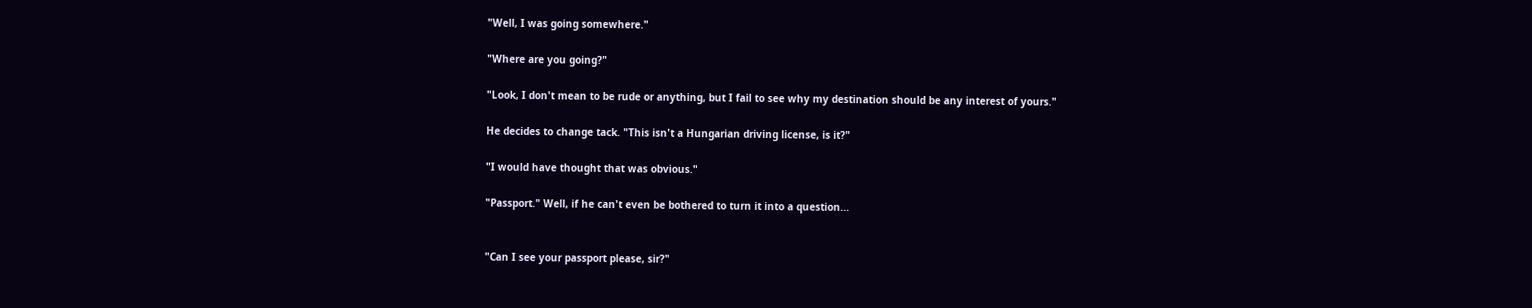"Well, I was going somewhere."

"Where are you going?"

"Look, I don't mean to be rude or anything, but I fail to see why my destination should be any interest of yours."

He decides to change tack. "This isn't a Hungarian driving license, is it?"

"I would have thought that was obvious."

"Passport." Well, if he can't even be bothered to turn it into a question...


"Can I see your passport please, sir?"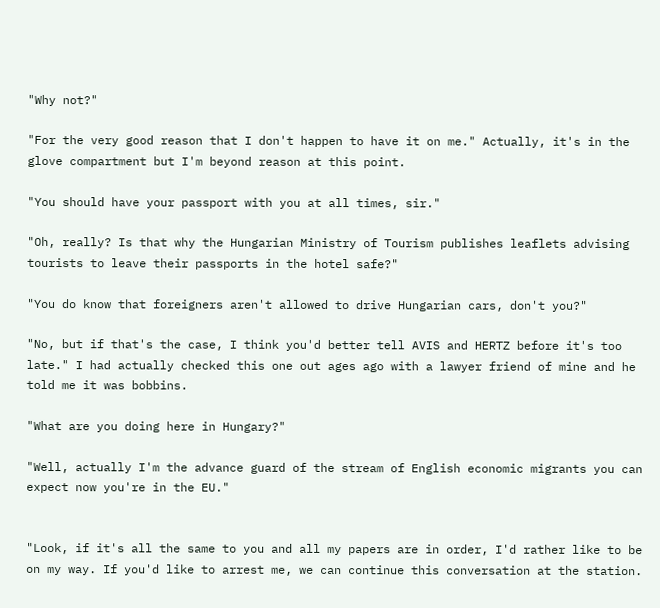"Why not?"

"For the very good reason that I don't happen to have it on me." Actually, it's in the glove compartment but I'm beyond reason at this point.

"You should have your passport with you at all times, sir."

"Oh, really? Is that why the Hungarian Ministry of Tourism publishes leaflets advising tourists to leave their passports in the hotel safe?"

"You do know that foreigners aren't allowed to drive Hungarian cars, don't you?"

"No, but if that's the case, I think you'd better tell AVIS and HERTZ before it's too late." I had actually checked this one out ages ago with a lawyer friend of mine and he told me it was bobbins.

"What are you doing here in Hungary?"

"Well, actually I'm the advance guard of the stream of English economic migrants you can expect now you're in the EU."


"Look, if it's all the same to you and all my papers are in order, I'd rather like to be on my way. If you'd like to arrest me, we can continue this conversation at the station.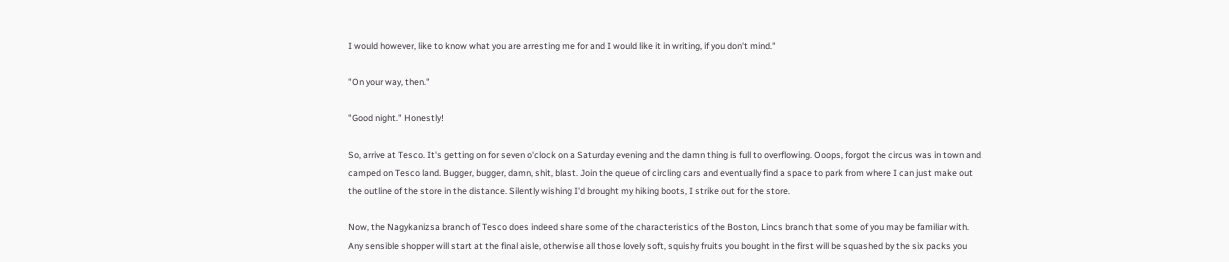I would however, like to know what you are arresting me for and I would like it in writing, if you don't mind."

"On your way, then."

"Good night." Honestly!

So, arrive at Tesco. It's getting on for seven o'clock on a Saturday evening and the damn thing is full to overflowing. Ooops, forgot the circus was in town and camped on Tesco land. Bugger, bugger, damn, shit, blast. Join the queue of circling cars and eventually find a space to park from where I can just make out the outline of the store in the distance. Silently wishing I'd brought my hiking boots, I strike out for the store.

Now, the Nagykanizsa branch of Tesco does indeed share some of the characteristics of the Boston, Lincs branch that some of you may be familiar with. Any sensible shopper will start at the final aisle, otherwise all those lovely soft, squishy fruits you bought in the first will be squashed by the six packs you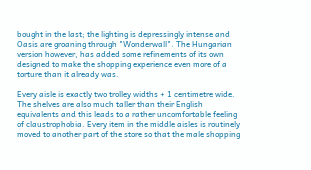bought in the last; the lighting is depressingly intense and Oasis are groaning through "Wonderwall". The Hungarian version however, has added some refinements of its own designed to make the shopping experience even more of a torture than it already was.

Every aisle is exactly two trolley widths + 1 centimetre wide. The shelves are also much taller than their English equivalents and this leads to a rather uncomfortable feeling of claustrophobia. Every item in the middle aisles is routinely moved to another part of the store so that the male shopping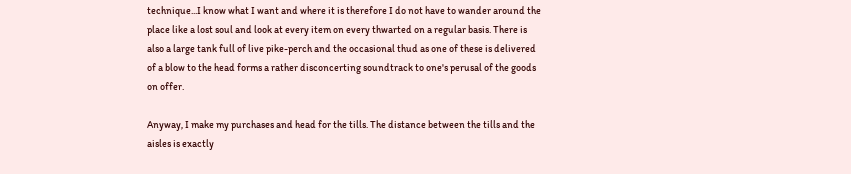technique...I know what I want and where it is therefore I do not have to wander around the place like a lost soul and look at every item on every thwarted on a regular basis. There is also a large tank full of live pike-perch and the occasional thud as one of these is delivered of a blow to the head forms a rather disconcerting soundtrack to one's perusal of the goods on offer.

Anyway, I make my purchases and head for the tills. The distance between the tills and the aisles is exactly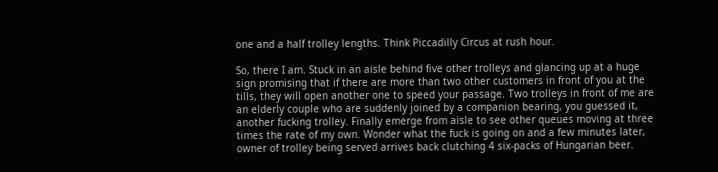one and a half trolley lengths. Think Piccadilly Circus at rush hour.

So, there I am. Stuck in an aisle behind five other trolleys and glancing up at a huge sign promising that if there are more than two other customers in front of you at the tills, they will open another one to speed your passage. Two trolleys in front of me are an elderly couple who are suddenly joined by a companion bearing, you guessed it, another fucking trolley. Finally emerge from aisle to see other queues moving at three times the rate of my own. Wonder what the fuck is going on and a few minutes later, owner of trolley being served arrives back clutching 4 six-packs of Hungarian beer.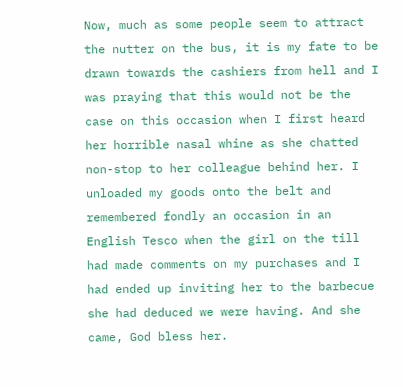Now, much as some people seem to attract the nutter on the bus, it is my fate to be drawn towards the cashiers from hell and I was praying that this would not be the case on this occasion when I first heard her horrible nasal whine as she chatted non-stop to her colleague behind her. I unloaded my goods onto the belt and remembered fondly an occasion in an English Tesco when the girl on the till had made comments on my purchases and I had ended up inviting her to the barbecue she had deduced we were having. And she came, God bless her.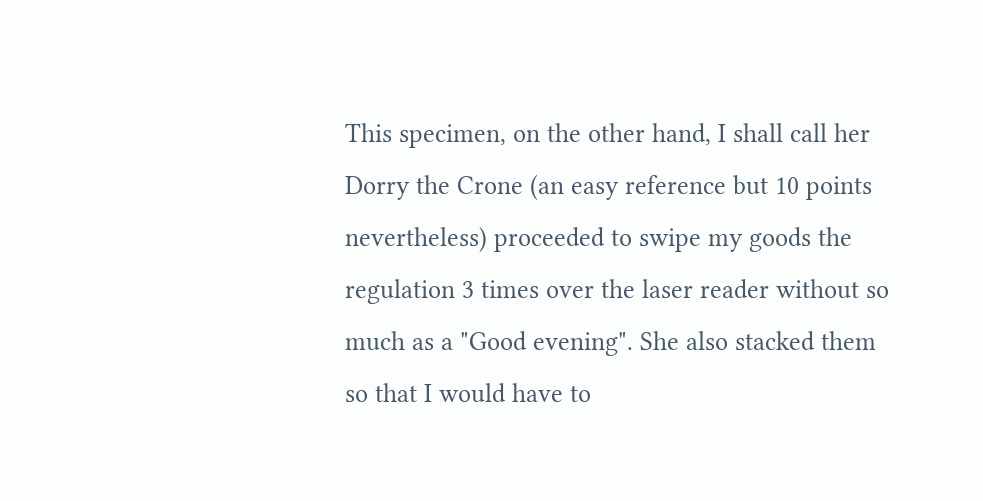This specimen, on the other hand, I shall call her Dorry the Crone (an easy reference but 10 points nevertheless) proceeded to swipe my goods the regulation 3 times over the laser reader without so much as a "Good evening". She also stacked them so that I would have to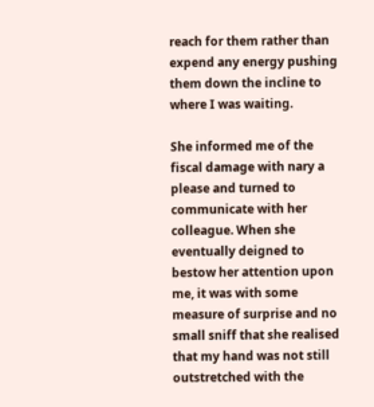reach for them rather than expend any energy pushing them down the incline to where I was waiting.

She informed me of the fiscal damage with nary a please and turned to communicate with her colleague. When she eventually deigned to bestow her attention upon me, it was with some measure of surprise and no small sniff that she realised that my hand was not still outstretched with the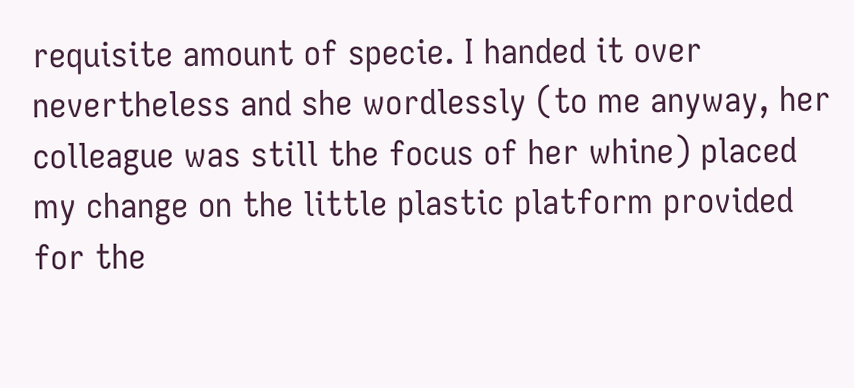requisite amount of specie. I handed it over nevertheless and she wordlessly (to me anyway, her colleague was still the focus of her whine) placed my change on the little plastic platform provided for the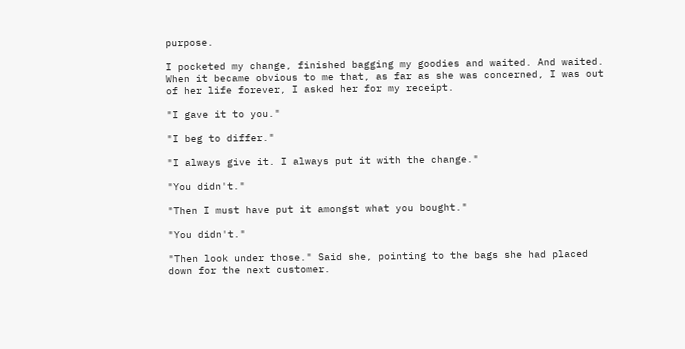purpose.

I pocketed my change, finished bagging my goodies and waited. And waited. When it became obvious to me that, as far as she was concerned, I was out of her life forever, I asked her for my receipt.

"I gave it to you."

"I beg to differ."

"I always give it. I always put it with the change."

"You didn't."

"Then I must have put it amongst what you bought."

"You didn't."

"Then look under those." Said she, pointing to the bags she had placed down for the next customer.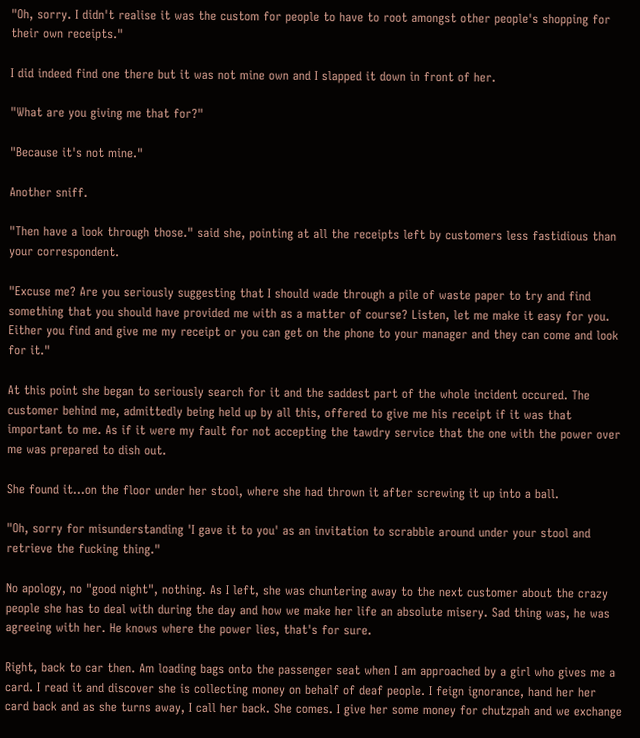"Oh, sorry. I didn't realise it was the custom for people to have to root amongst other people's shopping for their own receipts."

I did indeed find one there but it was not mine own and I slapped it down in front of her.

"What are you giving me that for?"

"Because it's not mine."

Another sniff.

"Then have a look through those." said she, pointing at all the receipts left by customers less fastidious than your correspondent.

"Excuse me? Are you seriously suggesting that I should wade through a pile of waste paper to try and find something that you should have provided me with as a matter of course? Listen, let me make it easy for you. Either you find and give me my receipt or you can get on the phone to your manager and they can come and look for it."

At this point she began to seriously search for it and the saddest part of the whole incident occured. The customer behind me, admittedly being held up by all this, offered to give me his receipt if it was that important to me. As if it were my fault for not accepting the tawdry service that the one with the power over me was prepared to dish out.

She found it...on the floor under her stool, where she had thrown it after screwing it up into a ball.

"Oh, sorry for misunderstanding 'I gave it to you' as an invitation to scrabble around under your stool and retrieve the fucking thing."

No apology, no "good night", nothing. As I left, she was chuntering away to the next customer about the crazy people she has to deal with during the day and how we make her life an absolute misery. Sad thing was, he was agreeing with her. He knows where the power lies, that's for sure.

Right, back to car then. Am loading bags onto the passenger seat when I am approached by a girl who gives me a card. I read it and discover she is collecting money on behalf of deaf people. I feign ignorance, hand her her card back and as she turns away, I call her back. She comes. I give her some money for chutzpah and we exchange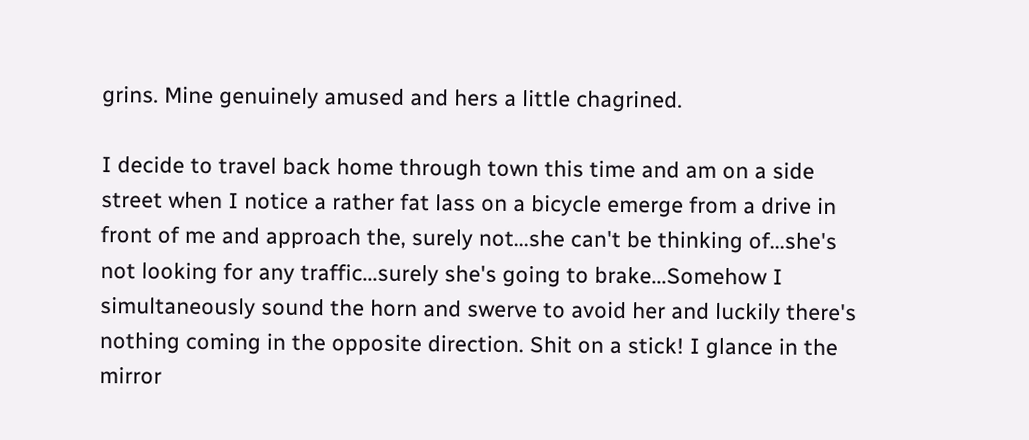grins. Mine genuinely amused and hers a little chagrined.

I decide to travel back home through town this time and am on a side street when I notice a rather fat lass on a bicycle emerge from a drive in front of me and approach the, surely not...she can't be thinking of...she's not looking for any traffic...surely she's going to brake...Somehow I simultaneously sound the horn and swerve to avoid her and luckily there's nothing coming in the opposite direction. Shit on a stick! I glance in the mirror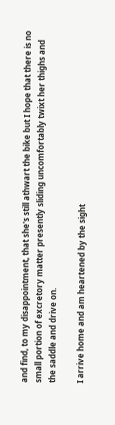and find, to my disappointment, that she's still athwart the bike but I hope that there is no small portion of excretory matter presently sliding uncomfortably twixt her thighs and the saddle and drive on.

I arrive home and am heartened by the sight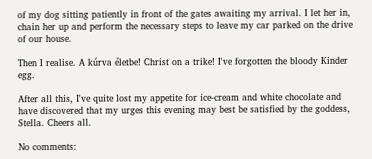of my dog sitting patiently in front of the gates awaiting my arrival. I let her in, chain her up and perform the necessary steps to leave my car parked on the drive of our house.

Then I realise. A kúrva életbe! Christ on a trike! I've forgotten the bloody Kinder egg.

After all this, I've quite lost my appetite for ice-cream and white chocolate and have discovered that my urges this evening may best be satisfied by the goddess, Stella. Cheers all.

No comments: